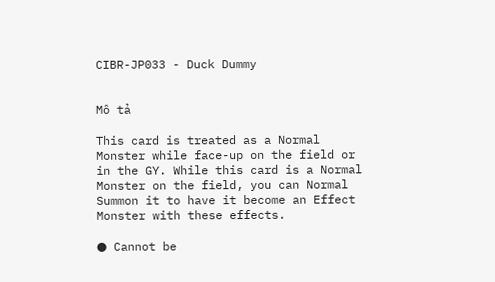CIBR-JP033 - Duck Dummy


Mô tả

This card is treated as a Normal Monster while face-up on the field or in the GY. While this card is a Normal Monster on the field, you can Normal Summon it to have it become an Effect Monster with these effects.

● Cannot be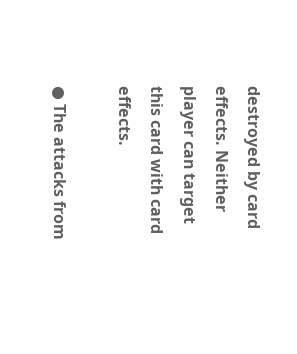destroyed by card effects. Neither player can target this card with card effects.

● The attacks from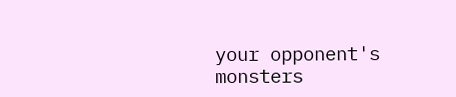your opponent's monsters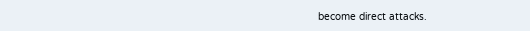become direct attacks.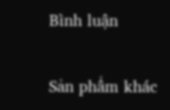Bình luận

Sản phẩm khác